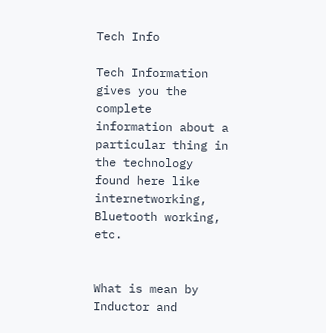Tech Info

Tech Information gives you the complete information about a particular thing in the technology found here like internetworking, Bluetooth working, etc.


What is mean by Inductor and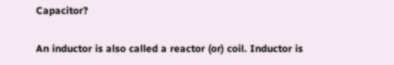Capacitor?

An inductor is also called a reactor (or) coil. Inductor is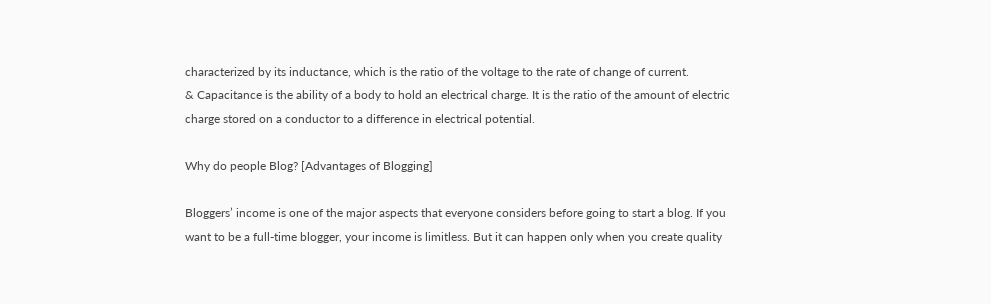characterized by its inductance, which is the ratio of the voltage to the rate of change of current.
& Capacitance is the ability of a body to hold an electrical charge. It is the ratio of the amount of electric charge stored on a conductor to a difference in electrical potential.

Why do people Blog? [Advantages of Blogging]

Bloggers’ income is one of the major aspects that everyone considers before going to start a blog. If you want to be a full-time blogger, your income is limitless. But it can happen only when you create quality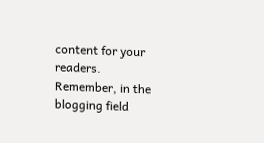content for your readers. Remember, in the blogging field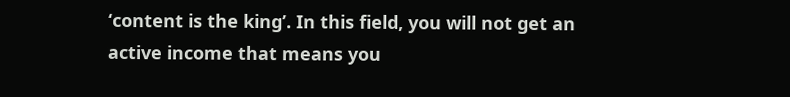‘content is the king’. In this field, you will not get an active income that means you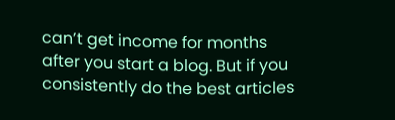can’t get income for months after you start a blog. But if you consistently do the best articles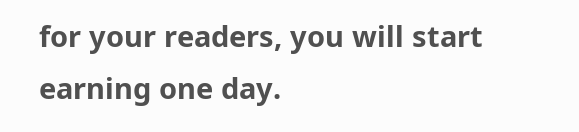for your readers, you will start earning one day.